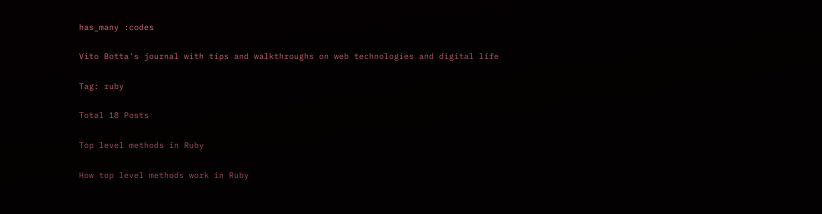has_many :codes

Vito Botta's journal with tips and walkthroughs on web technologies and digital life

Tag: ruby

Total 18 Posts

Top level methods in Ruby

How top level methods work in Ruby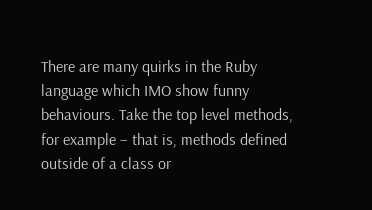There are many quirks in the Ruby language which IMO show funny behaviours. Take the top level methods, for example – that is, methods defined outside of a class or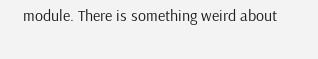module. There is something weird about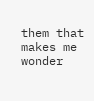them that makes me wonder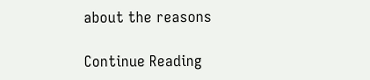about the reasons

Continue Reading